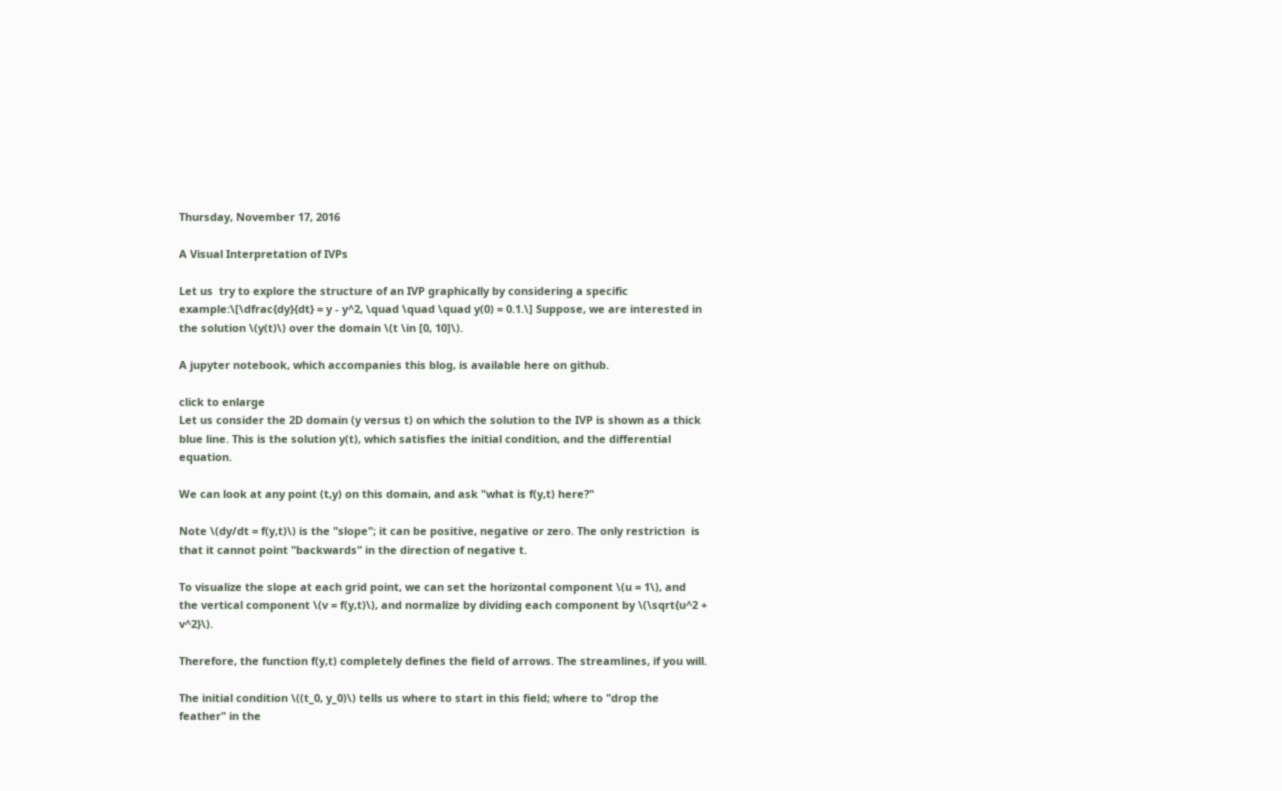Thursday, November 17, 2016

A Visual Interpretation of IVPs

Let us  try to explore the structure of an IVP graphically by considering a specific example:\[\dfrac{dy}{dt} = y - y^2, \quad \quad \quad y(0) = 0.1.\] Suppose, we are interested in the solution \(y(t)\) over the domain \(t \in [0, 10]\).

A jupyter notebook, which accompanies this blog, is available here on github.

click to enlarge
Let us consider the 2D domain (y versus t) on which the solution to the IVP is shown as a thick blue line. This is the solution y(t), which satisfies the initial condition, and the differential equation.

We can look at any point (t,y) on this domain, and ask "what is f(y,t) here?"

Note \(dy/dt = f(y,t)\) is the "slope"; it can be positive, negative or zero. The only restriction  is that it cannot point "backwards" in the direction of negative t.

To visualize the slope at each grid point, we can set the horizontal component \(u = 1\), and the vertical component \(v = f(y,t)\), and normalize by dividing each component by \(\sqrt{u^2 + v^2}\).

Therefore, the function f(y,t) completely defines the field of arrows. The streamlines, if you will.

The initial condition \((t_0, y_0)\) tells us where to start in this field; where to "drop the feather" in the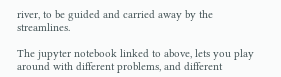river, to be guided and carried away by the streamlines.

The jupyter notebook linked to above, lets you play around with different problems, and different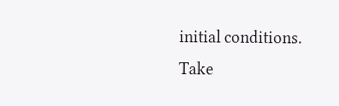initial conditions. Take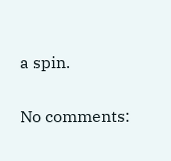a spin.

No comments: